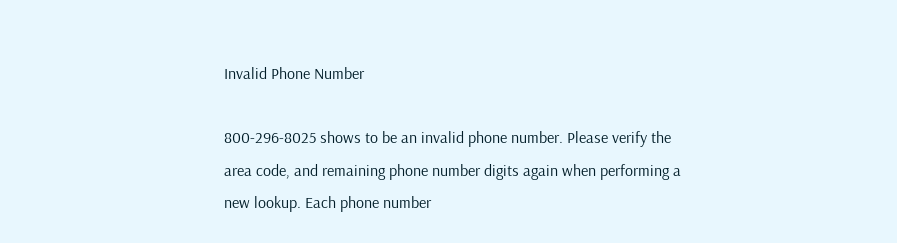Invalid Phone Number

800-296-8025 shows to be an invalid phone number. Please verify the area code, and remaining phone number digits again when performing a new lookup. Each phone number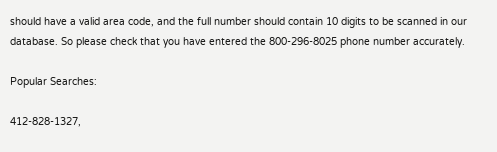should have a valid area code, and the full number should contain 10 digits to be scanned in our database. So please check that you have entered the 800-296-8025 phone number accurately.

Popular Searches:

412-828-1327,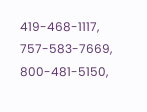419-468-1117, 757-583-7669, 800-481-5150,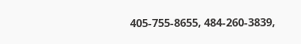405-755-8655, 484-260-3839,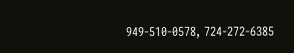949-510-0578, 724-272-6385